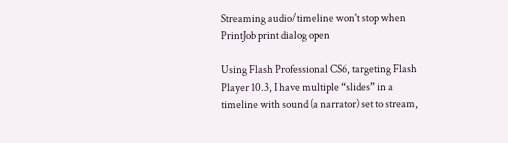Streaming audio/timeline won't stop when PrintJob print dialog open

Using Flash Professional CS6, targeting Flash Player 10.3, I have multiple “slides” in a timeline with sound (a narrator) set to stream,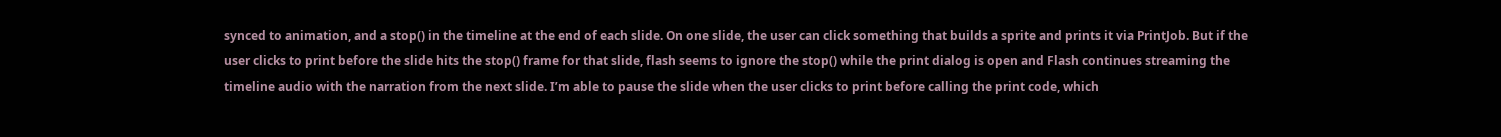synced to animation, and a stop() in the timeline at the end of each slide. On one slide, the user can click something that builds a sprite and prints it via PrintJob. But if the user clicks to print before the slide hits the stop() frame for that slide, flash seems to ignore the stop() while the print dialog is open and Flash continues streaming the timeline audio with the narration from the next slide. I’m able to pause the slide when the user clicks to print before calling the print code, which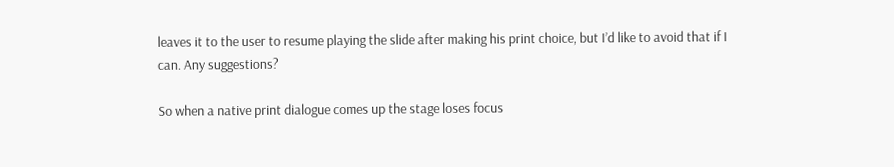leaves it to the user to resume playing the slide after making his print choice, but I’d like to avoid that if I can. Any suggestions?

So when a native print dialogue comes up the stage loses focus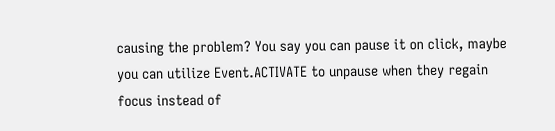causing the problem? You say you can pause it on click, maybe you can utilize Event.ACTIVATE to unpause when they regain focus instead of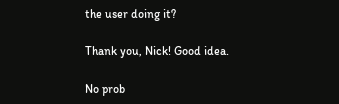the user doing it?

Thank you, Nick! Good idea.

No prob